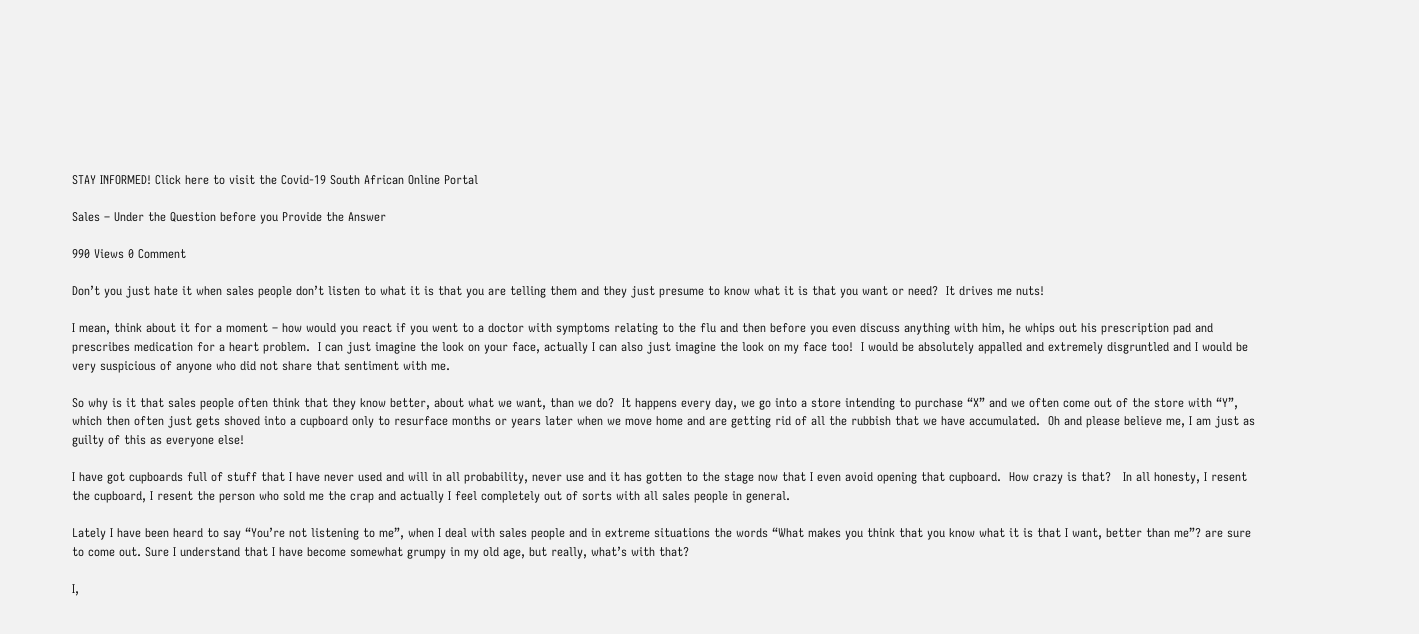STAY INFORMED! Click here to visit the Covid-19 South African Online Portal

Sales – Under the Question before you Provide the Answer

990 Views 0 Comment

Don’t you just hate it when sales people don’t listen to what it is that you are telling them and they just presume to know what it is that you want or need?  It drives me nuts!

I mean, think about it for a moment – how would you react if you went to a doctor with symptoms relating to the flu and then before you even discuss anything with him, he whips out his prescription pad and prescribes medication for a heart problem.  I can just imagine the look on your face, actually I can also just imagine the look on my face too!  I would be absolutely appalled and extremely disgruntled and I would be very suspicious of anyone who did not share that sentiment with me.

So why is it that sales people often think that they know better, about what we want, than we do?  It happens every day, we go into a store intending to purchase “X” and we often come out of the store with “Y”, which then often just gets shoved into a cupboard only to resurface months or years later when we move home and are getting rid of all the rubbish that we have accumulated.  Oh and please believe me, I am just as guilty of this as everyone else!

I have got cupboards full of stuff that I have never used and will in all probability, never use and it has gotten to the stage now that I even avoid opening that cupboard.  How crazy is that?   In all honesty, I resent the cupboard, I resent the person who sold me the crap and actually I feel completely out of sorts with all sales people in general.

Lately I have been heard to say “You’re not listening to me”, when I deal with sales people and in extreme situations the words “What makes you think that you know what it is that I want, better than me”? are sure to come out. Sure I understand that I have become somewhat grumpy in my old age, but really, what’s with that?

I,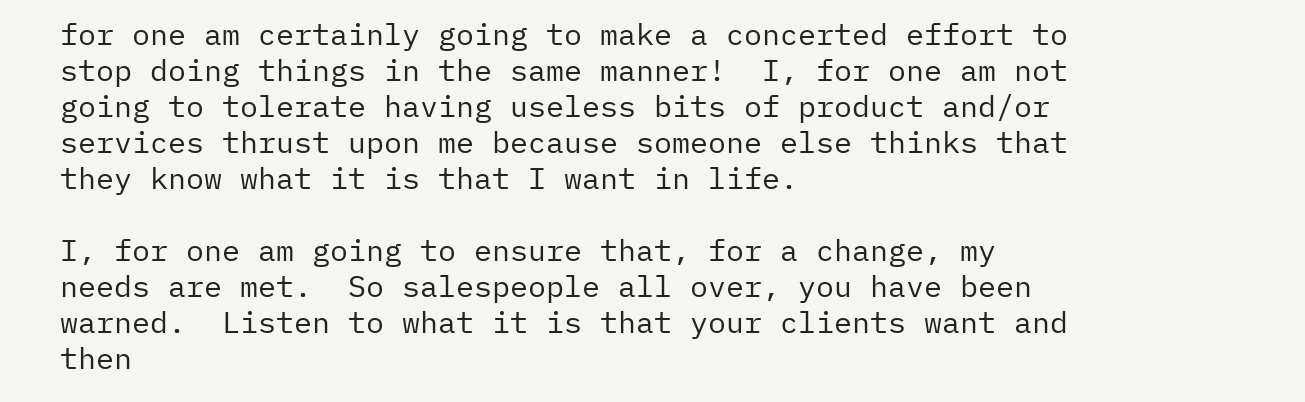for one am certainly going to make a concerted effort to stop doing things in the same manner!  I, for one am not going to tolerate having useless bits of product and/or services thrust upon me because someone else thinks that they know what it is that I want in life.

I, for one am going to ensure that, for a change, my needs are met.  So salespeople all over, you have been warned.  Listen to what it is that your clients want and then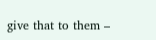give that to them –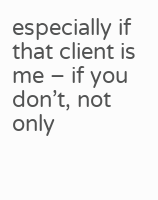especially if that client is me – if you don’t, not only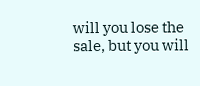will you lose the sale, but you will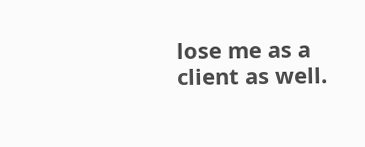lose me as a client as well.